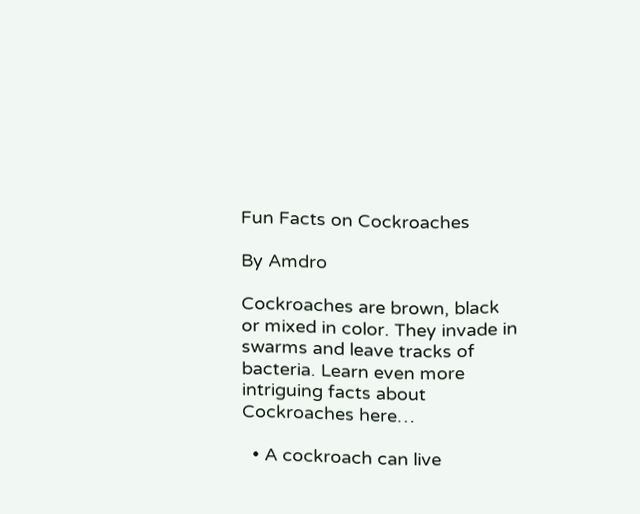Fun Facts on Cockroaches

By Amdro

Cockroaches are brown, black or mixed in color. They invade in swarms and leave tracks of bacteria. Learn even more intriguing facts about Cockroaches here…

  • A cockroach can live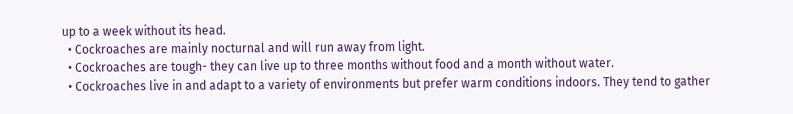up to a week without its head.
  • Cockroaches are mainly nocturnal and will run away from light.
  • Cockroaches are tough- they can live up to three months without food and a month without water.
  • Cockroaches live in and adapt to a variety of environments but prefer warm conditions indoors. They tend to gather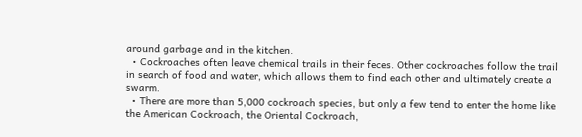around garbage and in the kitchen.
  • Cockroaches often leave chemical trails in their feces. Other cockroaches follow the trail in search of food and water, which allows them to find each other and ultimately create a swarm.
  • There are more than 5,000 cockroach species, but only a few tend to enter the home like the American Cockroach, the Oriental Cockroach,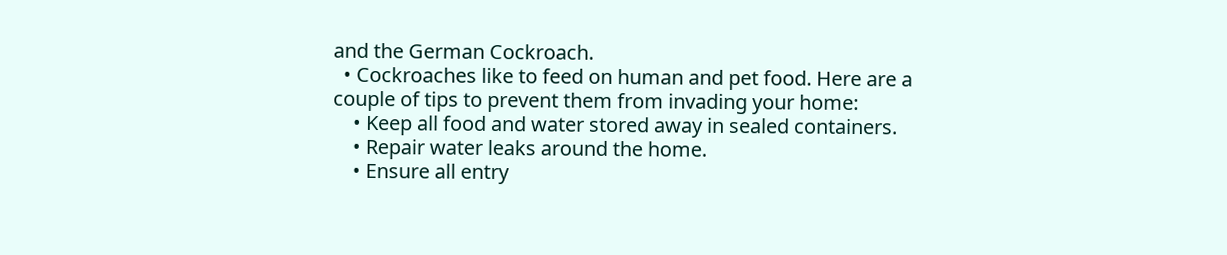and the German Cockroach.
  • Cockroaches like to feed on human and pet food. Here are a couple of tips to prevent them from invading your home:
    • Keep all food and water stored away in sealed containers.
    • Repair water leaks around the home.
    • Ensure all entry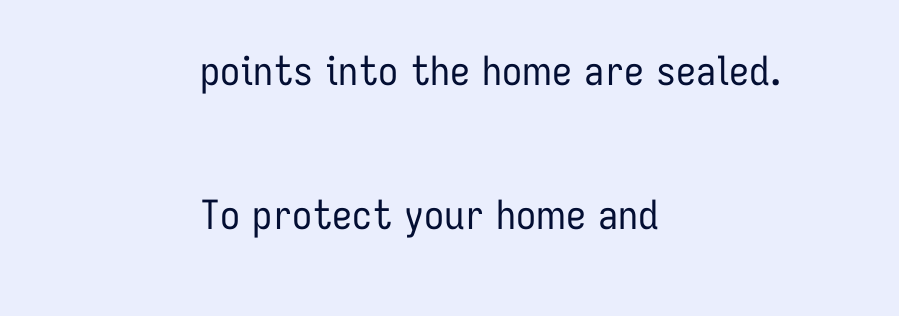points into the home are sealed.

To protect your home and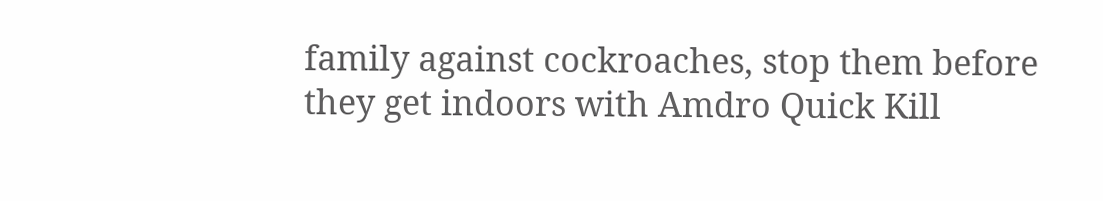family against cockroaches, stop them before they get indoors with Amdro Quick Kill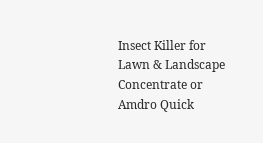Insect Killer for Lawn & Landscape Concentrate or Amdro Quick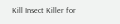Kill Insect Killer for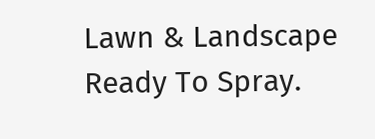Lawn & Landscape Ready To Spray.